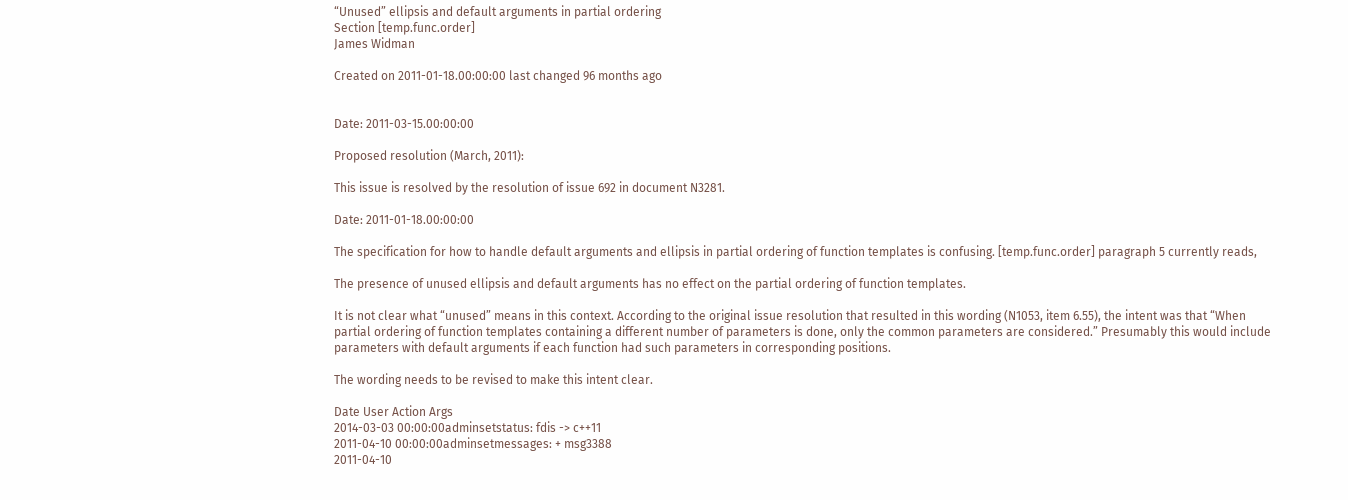“Unused” ellipsis and default arguments in partial ordering
Section [temp.func.order]
James Widman

Created on 2011-01-18.00:00:00 last changed 96 months ago


Date: 2011-03-15.00:00:00

Proposed resolution (March, 2011):

This issue is resolved by the resolution of issue 692 in document N3281.

Date: 2011-01-18.00:00:00

The specification for how to handle default arguments and ellipsis in partial ordering of function templates is confusing. [temp.func.order] paragraph 5 currently reads,

The presence of unused ellipsis and default arguments has no effect on the partial ordering of function templates.

It is not clear what “unused” means in this context. According to the original issue resolution that resulted in this wording (N1053, item 6.55), the intent was that “When partial ordering of function templates containing a different number of parameters is done, only the common parameters are considered.” Presumably this would include parameters with default arguments if each function had such parameters in corresponding positions.

The wording needs to be revised to make this intent clear.

Date User Action Args
2014-03-03 00:00:00adminsetstatus: fdis -> c++11
2011-04-10 00:00:00adminsetmessages: + msg3388
2011-04-10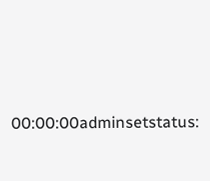00:00:00adminsetstatus: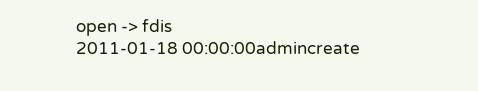open -> fdis
2011-01-18 00:00:00admincreate